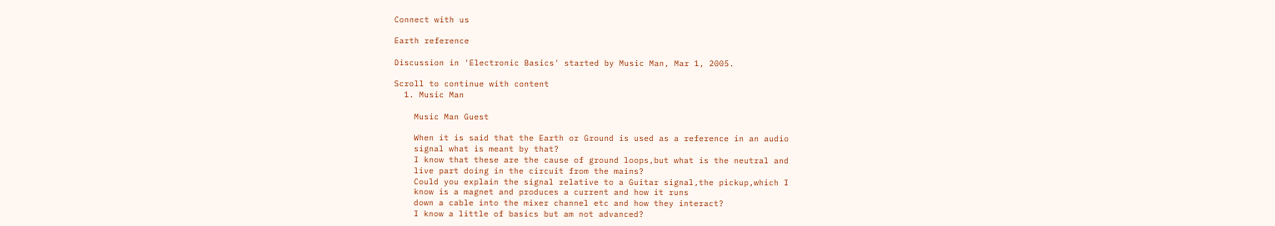Connect with us

Earth reference

Discussion in 'Electronic Basics' started by Music Man, Mar 1, 2005.

Scroll to continue with content
  1. Music Man

    Music Man Guest

    When it is said that the Earth or Ground is used as a reference in an audio
    signal what is meant by that?
    I know that these are the cause of ground loops,but what is the neutral and
    live part doing in the circuit from the mains?
    Could you explain the signal relative to a Guitar signal,the pickup,which I
    know is a magnet and produces a current and how it runs
    down a cable into the mixer channel etc and how they interact?
    I know a little of basics but am not advanced?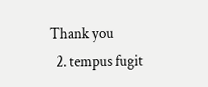Thank you
  2. tempus fugit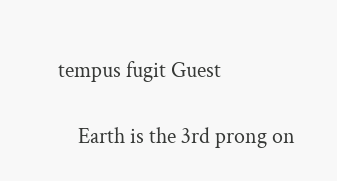tempus fugit Guest

    Earth is the 3rd prong on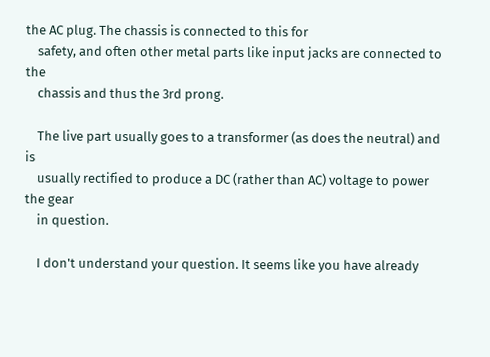the AC plug. The chassis is connected to this for
    safety, and often other metal parts like input jacks are connected to the
    chassis and thus the 3rd prong.

    The live part usually goes to a transformer (as does the neutral) and is
    usually rectified to produce a DC (rather than AC) voltage to power the gear
    in question.

    I don't understand your question. It seems like you have already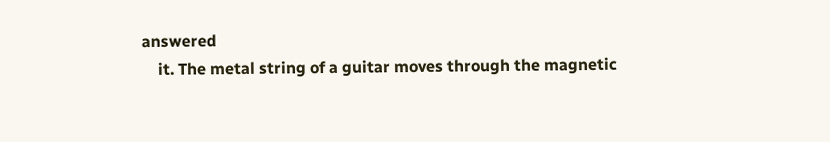answered
    it. The metal string of a guitar moves through the magnetic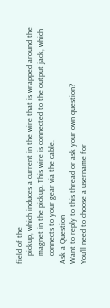field of the
    pickup, which induces a current in the wire that is wrapped around the
    magnet in the pickup. This wire is connected to the output jack, which
    connects to your gear via the cable.
Ask a Question
Want to reply to this thread or ask your own question?
You'll need to choose a username for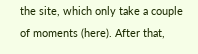the site, which only take a couple of moments (here). After that,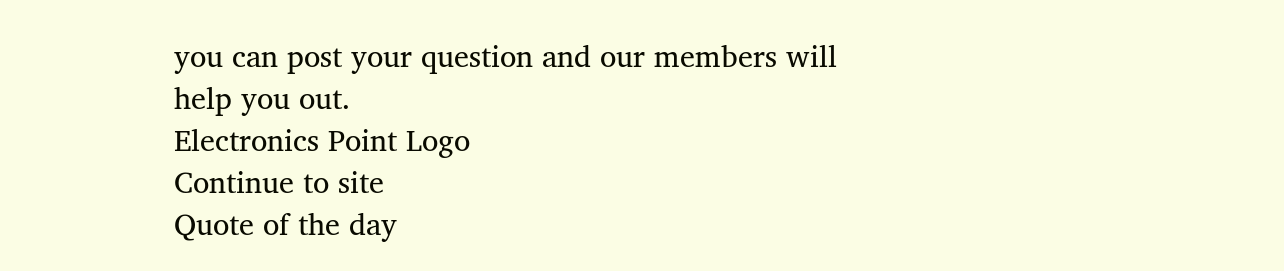you can post your question and our members will help you out.
Electronics Point Logo
Continue to site
Quote of the day